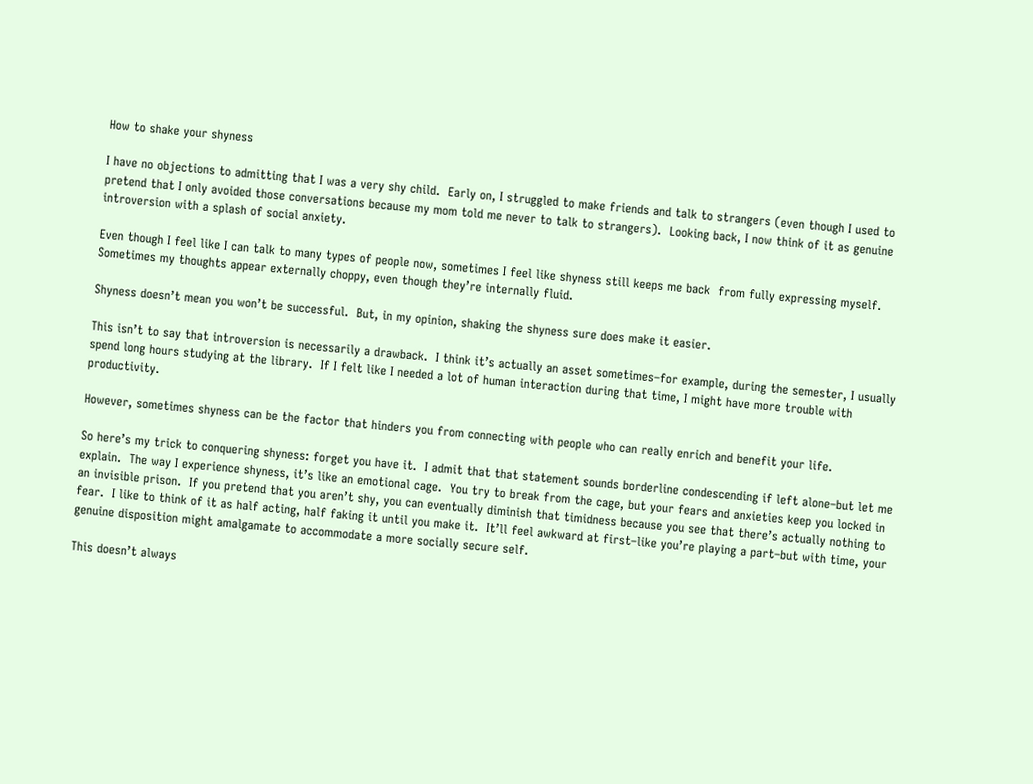How to shake your shyness

I have no objections to admitting that I was a very shy child.  Early on, I struggled to make friends and talk to strangers (even though I used to pretend that I only avoided those conversations because my mom told me never to talk to strangers).  Looking back, I now think of it as genuine introversion with a splash of social anxiety.

Even though I feel like I can talk to many types of people now, sometimes I feel like shyness still keeps me back  from fully expressing myself. Sometimes my thoughts appear externally choppy, even though they’re internally fluid.

Shyness doesn’t mean you won’t be successful.  But, in my opinion, shaking the shyness sure does make it easier.

This isn’t to say that introversion is necessarily a drawback.  I think it’s actually an asset sometimes–for example, during the semester, I usually spend long hours studying at the library.  If I felt like I needed a lot of human interaction during that time, I might have more trouble with productivity.

However, sometimes shyness can be the factor that hinders you from connecting with people who can really enrich and benefit your life.

So here’s my trick to conquering shyness: forget you have it.  I admit that that statement sounds borderline condescending if left alone–but let me explain.  The way I experience shyness, it’s like an emotional cage.  You try to break from the cage, but your fears and anxieties keep you locked in an invisible prison.  If you pretend that you aren’t shy, you can eventually diminish that timidness because you see that there’s actually nothing to fear.  I like to think of it as half acting, half faking it until you make it.  It’ll feel awkward at first–like you’re playing a part–but with time, your genuine disposition might amalgamate to accommodate a more socially secure self.

This doesn’t always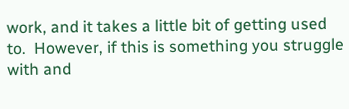work, and it takes a little bit of getting used to.  However, if this is something you struggle with and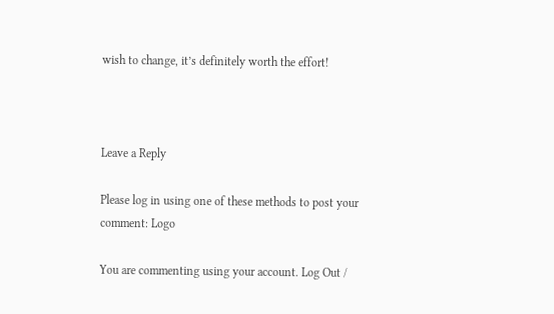wish to change, it’s definitely worth the effort!



Leave a Reply

Please log in using one of these methods to post your comment: Logo

You are commenting using your account. Log Out /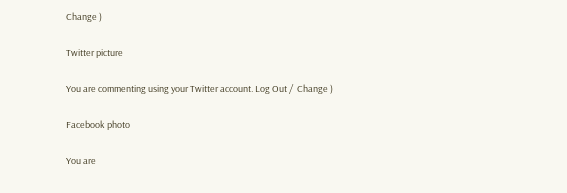Change )

Twitter picture

You are commenting using your Twitter account. Log Out /  Change )

Facebook photo

You are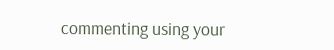commenting using your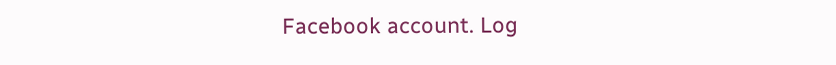Facebook account. Log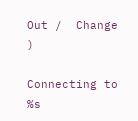Out /  Change )

Connecting to %s